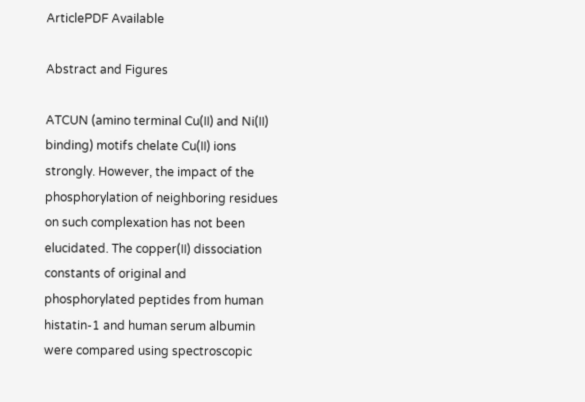ArticlePDF Available

Abstract and Figures

ATCUN (amino terminal Cu(II) and Ni(II) binding) motifs chelate Cu(II) ions strongly. However, the impact of the phosphorylation of neighboring residues on such complexation has not been elucidated. The copper(II) dissociation constants of original and phosphorylated peptides from human histatin-1 and human serum albumin were compared using spectroscopic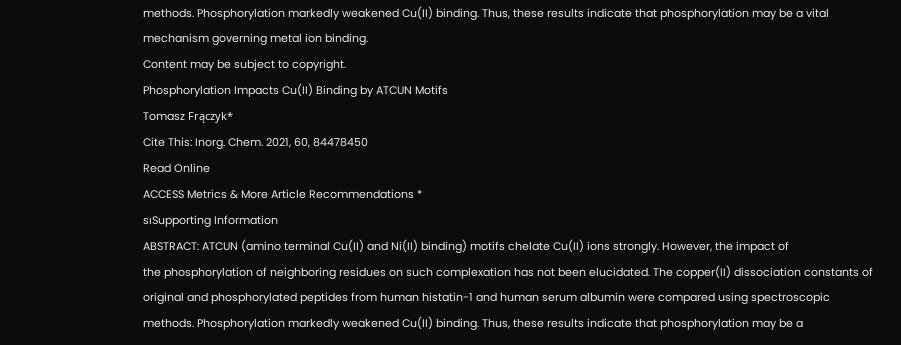methods. Phosphorylation markedly weakened Cu(II) binding. Thus, these results indicate that phosphorylation may be a vital mechanism governing metal ion binding.
Content may be subject to copyright.
Phosphorylation Impacts Cu(II) Binding by ATCUN Motifs
Tomasz Frączyk*
Cite This: Inorg. Chem. 2021, 60, 84478450
Read Online
ACCESS Metrics & More Article Recommendations *
sıSupporting Information
ABSTRACT: ATCUN (amino terminal Cu(II) and Ni(II) binding) motifs chelate Cu(II) ions strongly. However, the impact of
the phosphorylation of neighboring residues on such complexation has not been elucidated. The copper(II) dissociation constants of
original and phosphorylated peptides from human histatin-1 and human serum albumin were compared using spectroscopic
methods. Phosphorylation markedly weakened Cu(II) binding. Thus, these results indicate that phosphorylation may be a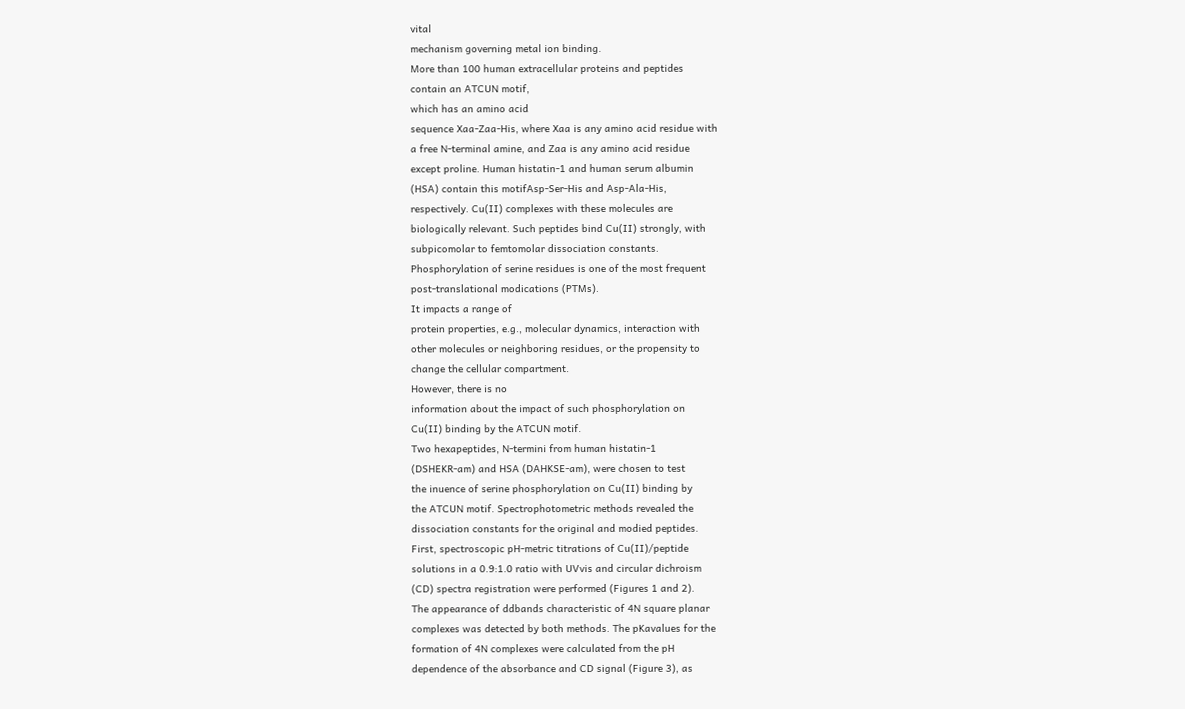vital
mechanism governing metal ion binding.
More than 100 human extracellular proteins and peptides
contain an ATCUN motif,
which has an amino acid
sequence Xaa-Zaa-His, where Xaa is any amino acid residue with
a free N-terminal amine, and Zaa is any amino acid residue
except proline. Human histatin-1 and human serum albumin
(HSA) contain this motifAsp-Ser-His and Asp-Ala-His,
respectively. Cu(II) complexes with these molecules are
biologically relevant. Such peptides bind Cu(II) strongly, with
subpicomolar to femtomolar dissociation constants.
Phosphorylation of serine residues is one of the most frequent
post-translational modications (PTMs).
It impacts a range of
protein properties, e.g., molecular dynamics, interaction with
other molecules or neighboring residues, or the propensity to
change the cellular compartment.
However, there is no
information about the impact of such phosphorylation on
Cu(II) binding by the ATCUN motif.
Two hexapeptides, N-termini from human histatin-1
(DSHEKR-am) and HSA (DAHKSE-am), were chosen to test
the inuence of serine phosphorylation on Cu(II) binding by
the ATCUN motif. Spectrophotometric methods revealed the
dissociation constants for the original and modied peptides.
First, spectroscopic pH-metric titrations of Cu(II)/peptide
solutions in a 0.9:1.0 ratio with UVvis and circular dichroism
(CD) spectra registration were performed (Figures 1 and 2).
The appearance of ddbands characteristic of 4N square planar
complexes was detected by both methods. The pKavalues for the
formation of 4N complexes were calculated from the pH
dependence of the absorbance and CD signal (Figure 3), as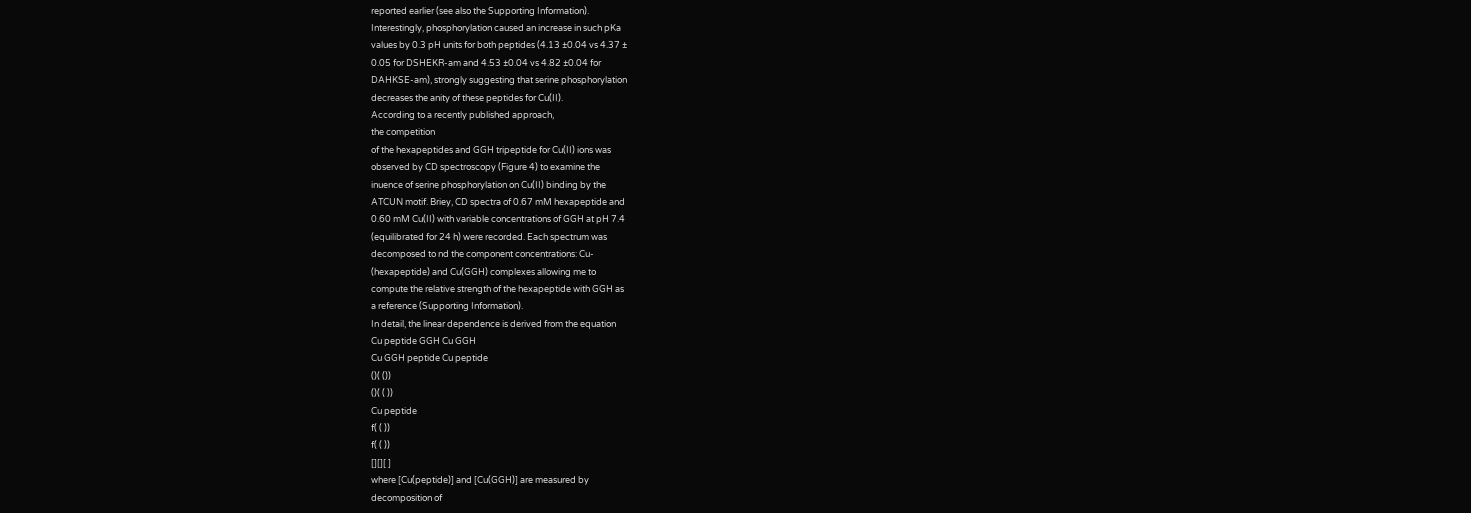reported earlier (see also the Supporting Information).
Interestingly, phosphorylation caused an increase in such pKa
values by 0.3 pH units for both peptides (4.13 ±0.04 vs 4.37 ±
0.05 for DSHEKR-am and 4.53 ±0.04 vs 4.82 ±0.04 for
DAHKSE-am), strongly suggesting that serine phosphorylation
decreases the anity of these peptides for Cu(II).
According to a recently published approach,
the competition
of the hexapeptides and GGH tripeptide for Cu(II) ions was
observed by CD spectroscopy (Figure 4) to examine the
inuence of serine phosphorylation on Cu(II) binding by the
ATCUN motif. Briey, CD spectra of 0.67 mM hexapeptide and
0.60 mM Cu(II) with variable concentrations of GGH at pH 7.4
(equilibrated for 24 h) were recorded. Each spectrum was
decomposed to nd the component concentrations: Cu-
(hexapeptide) and Cu(GGH) complexes allowing me to
compute the relative strength of the hexapeptide with GGH as
a reference (Supporting Information).
In detail, the linear dependence is derived from the equation
Cu peptide GGH Cu GGH
Cu GGH peptide Cu peptide
()( ())
()( ( ))
Cu peptide
f( ( ))
f( ( ))
[][][ ]
where [Cu(peptide)] and [Cu(GGH)] are measured by
decomposition of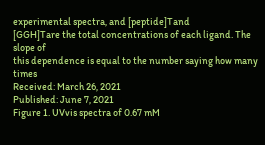experimental spectra, and [peptide]Tand
[GGH]Tare the total concentrations of each ligand. The slope of
this dependence is equal to the number saying how many times
Received: March 26, 2021
Published: June 7, 2021
Figure 1. UVvis spectra of 0.67 mM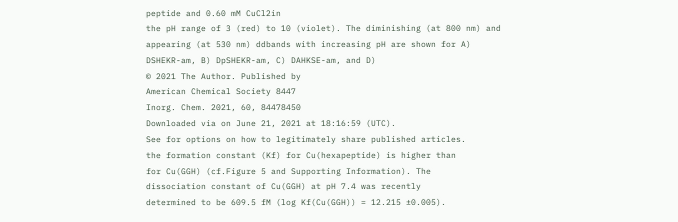peptide and 0.60 mM CuCl2in
the pH range of 3 (red) to 10 (violet). The diminishing (at 800 nm) and
appearing (at 530 nm) ddbands with increasing pH are shown for A)
DSHEKR-am, B) DpSHEKR-am, C) DAHKSE-am, and D)
© 2021 The Author. Published by
American Chemical Society 8447
Inorg. Chem. 2021, 60, 84478450
Downloaded via on June 21, 2021 at 18:16:59 (UTC).
See for options on how to legitimately share published articles.
the formation constant (Kf) for Cu(hexapeptide) is higher than
for Cu(GGH) (cf.Figure 5 and Supporting Information). The
dissociation constant of Cu(GGH) at pH 7.4 was recently
determined to be 609.5 fM (log Kf(Cu(GGH)) = 12.215 ±0.005).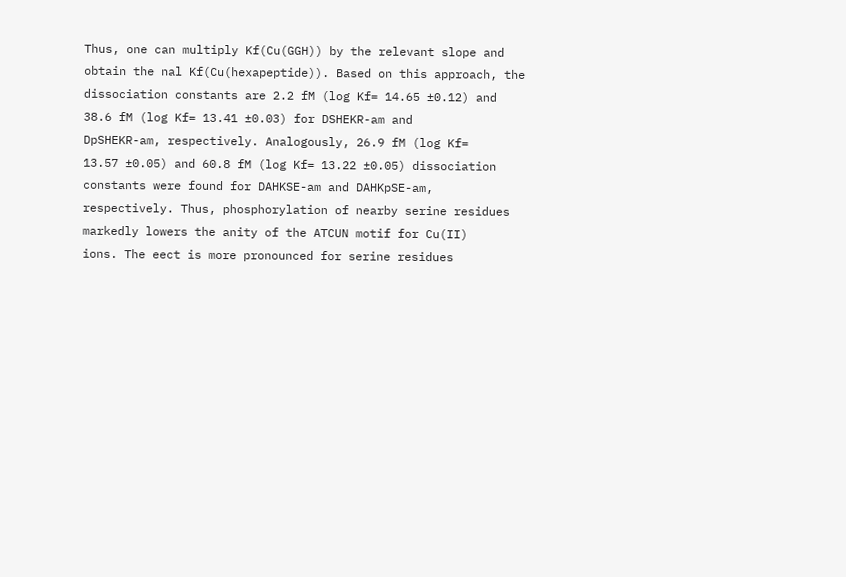Thus, one can multiply Kf(Cu(GGH)) by the relevant slope and
obtain the nal Kf(Cu(hexapeptide)). Based on this approach, the
dissociation constants are 2.2 fM (log Kf= 14.65 ±0.12) and
38.6 fM (log Kf= 13.41 ±0.03) for DSHEKR-am and
DpSHEKR-am, respectively. Analogously, 26.9 fM (log Kf=
13.57 ±0.05) and 60.8 fM (log Kf= 13.22 ±0.05) dissociation
constants were found for DAHKSE-am and DAHKpSE-am,
respectively. Thus, phosphorylation of nearby serine residues
markedly lowers the anity of the ATCUN motif for Cu(II)
ions. The eect is more pronounced for serine residues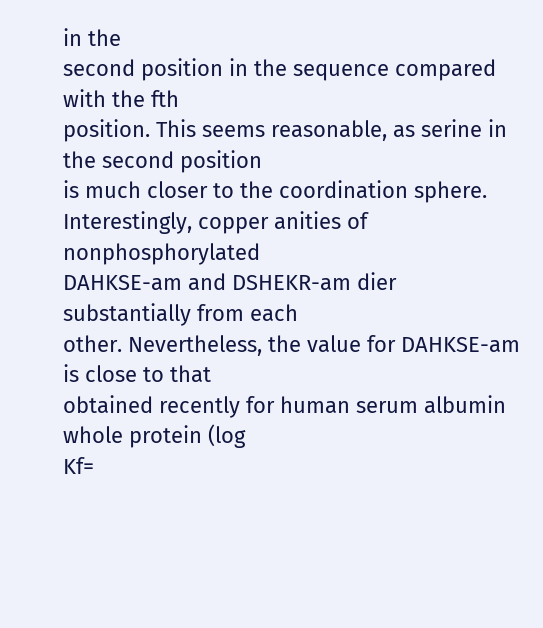in the
second position in the sequence compared with the fth
position. This seems reasonable, as serine in the second position
is much closer to the coordination sphere.
Interestingly, copper anities of nonphosphorylated
DAHKSE-am and DSHEKR-am dier substantially from each
other. Nevertheless, the value for DAHKSE-am is close to that
obtained recently for human serum albumin whole protein (log
Kf=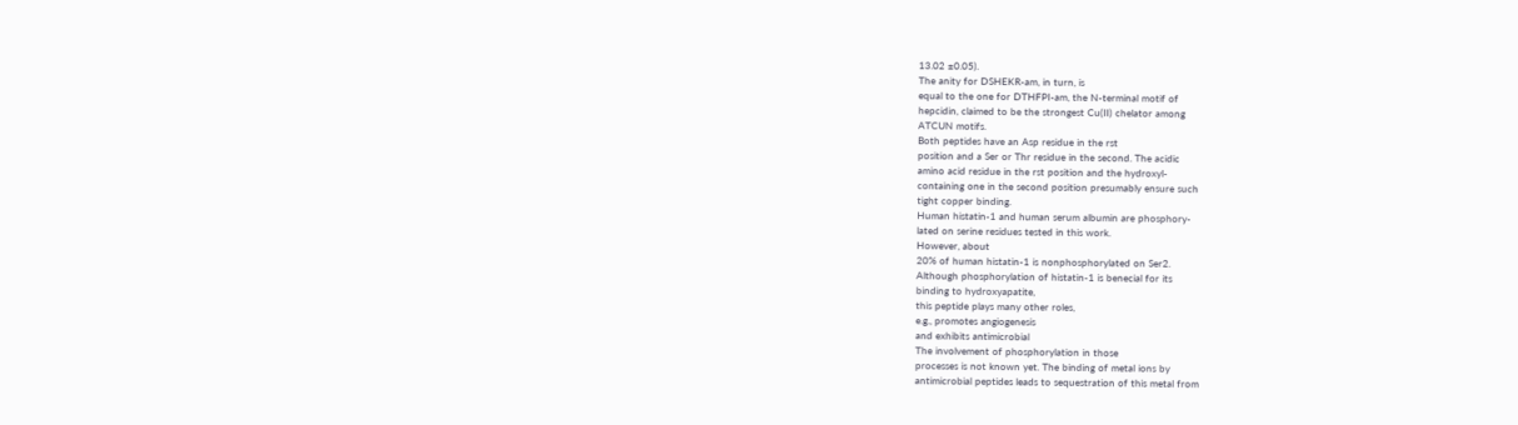13.02 ±0.05).
The anity for DSHEKR-am, in turn, is
equal to the one for DTHFPI-am, the N-terminal motif of
hepcidin, claimed to be the strongest Cu(II) chelator among
ATCUN motifs.
Both peptides have an Asp residue in the rst
position and a Ser or Thr residue in the second. The acidic
amino acid residue in the rst position and the hydroxyl-
containing one in the second position presumably ensure such
tight copper binding.
Human histatin-1 and human serum albumin are phosphory-
lated on serine residues tested in this work.
However, about
20% of human histatin-1 is nonphosphorylated on Ser2.
Although phosphorylation of histatin-1 is benecial for its
binding to hydroxyapatite,
this peptide plays many other roles,
e.g., promotes angiogenesis
and exhibits antimicrobial
The involvement of phosphorylation in those
processes is not known yet. The binding of metal ions by
antimicrobial peptides leads to sequestration of this metal from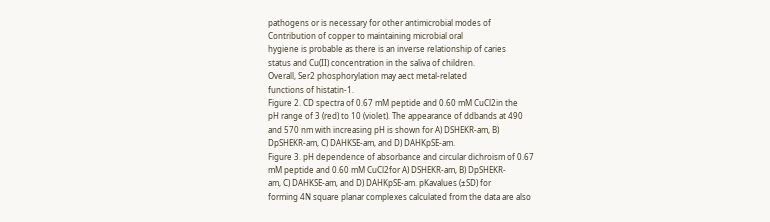pathogens or is necessary for other antimicrobial modes of
Contribution of copper to maintaining microbial oral
hygiene is probable as there is an inverse relationship of caries
status and Cu(II) concentration in the saliva of children.
Overall, Ser2 phosphorylation may aect metal-related
functions of histatin-1.
Figure 2. CD spectra of 0.67 mM peptide and 0.60 mM CuCl2in the
pH range of 3 (red) to 10 (violet). The appearance of ddbands at 490
and 570 nm with increasing pH is shown for A) DSHEKR-am, B)
DpSHEKR-am, C) DAHKSE-am, and D) DAHKpSE-am.
Figure 3. pH dependence of absorbance and circular dichroism of 0.67
mM peptide and 0.60 mM CuCl2for A) DSHEKR-am, B) DpSHEKR-
am, C) DAHKSE-am, and D) DAHKpSE-am. pKavalues (±SD) for
forming 4N square planar complexes calculated from the data are also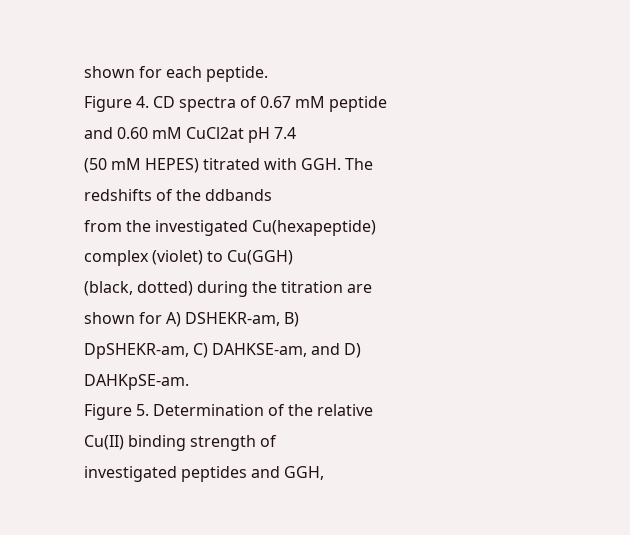shown for each peptide.
Figure 4. CD spectra of 0.67 mM peptide and 0.60 mM CuCl2at pH 7.4
(50 mM HEPES) titrated with GGH. The redshifts of the ddbands
from the investigated Cu(hexapeptide) complex (violet) to Cu(GGH)
(black, dotted) during the titration are shown for A) DSHEKR-am, B)
DpSHEKR-am, C) DAHKSE-am, and D) DAHKpSE-am.
Figure 5. Determination of the relative Cu(II) binding strength of
investigated peptides and GGH,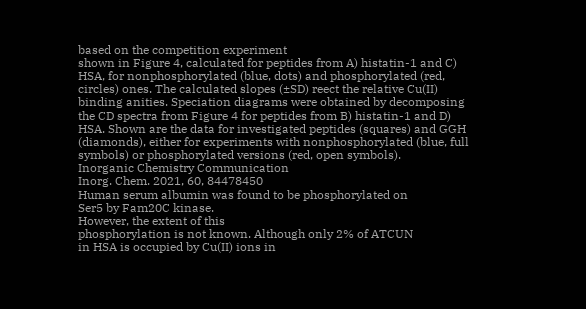based on the competition experiment
shown in Figure 4, calculated for peptides from A) histatin-1 and C)
HSA, for nonphosphorylated (blue, dots) and phosphorylated (red,
circles) ones. The calculated slopes (±SD) reect the relative Cu(II)
binding anities. Speciation diagrams were obtained by decomposing
the CD spectra from Figure 4 for peptides from B) histatin-1 and D)
HSA. Shown are the data for investigated peptides (squares) and GGH
(diamonds), either for experiments with nonphosphorylated (blue, full
symbols) or phosphorylated versions (red, open symbols).
Inorganic Chemistry Communication
Inorg. Chem. 2021, 60, 84478450
Human serum albumin was found to be phosphorylated on
Ser5 by Fam20C kinase.
However, the extent of this
phosphorylation is not known. Although only 2% of ATCUN
in HSA is occupied by Cu(II) ions in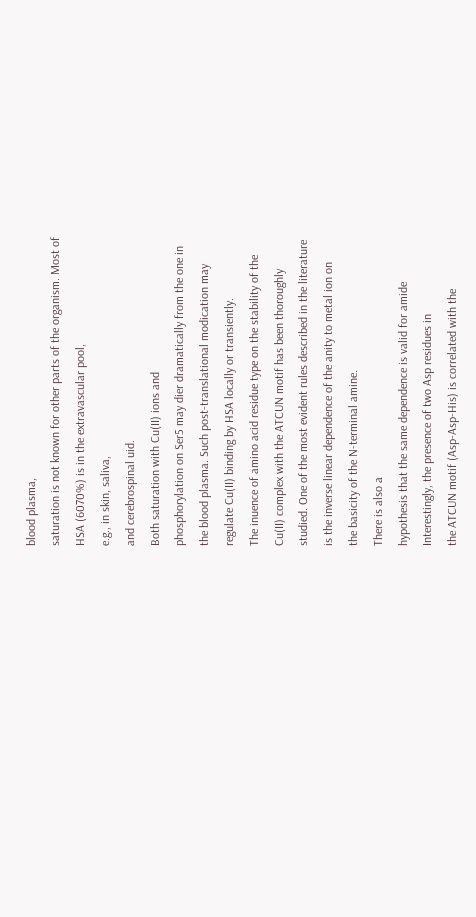blood plasma,
saturation is not known for other parts of the organism. Most of
HSA (6070%) is in the extravascular pool,
e.g., in skin, saliva,
and cerebrospinal uid.
Both saturation with Cu(II) ions and
phosphorylation on Ser5 may dier dramatically from the one in
the blood plasma. Such post-translational modication may
regulate Cu(II) binding by HSA locally or transiently.
The inuence of amino acid residue type on the stability of the
Cu(II) complex with the ATCUN motif has been thoroughly
studied. One of the most evident rules described in the literature
is the inverse linear dependence of the anity to metal ion on
the basicity of the N-terminal amine.
There is also a
hypothesis that the same dependence is valid for amide
Interestingly, the presence of two Asp residues in
the ATCUN motif (Asp-Asp-His) is correlated with the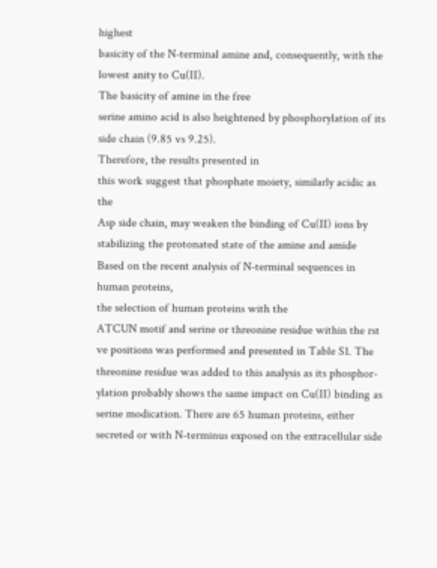highest
basicity of the N-terminal amine and, consequently, with the
lowest anity to Cu(II).
The basicity of amine in the free
serine amino acid is also heightened by phosphorylation of its
side chain (9.85 vs 9.25).
Therefore, the results presented in
this work suggest that phosphate moiety, similarly acidic as the
Asp side chain, may weaken the binding of Cu(II) ions by
stabilizing the protonated state of the amine and amide
Based on the recent analysis of N-terminal sequences in
human proteins,
the selection of human proteins with the
ATCUN motif and serine or threonine residue within the rst
ve positions was performed and presented in Table S1. The
threonine residue was added to this analysis as its phosphor-
ylation probably shows the same impact on Cu(II) binding as
serine modication. There are 65 human proteins, either
secreted or with N-terminus exposed on the extracellular side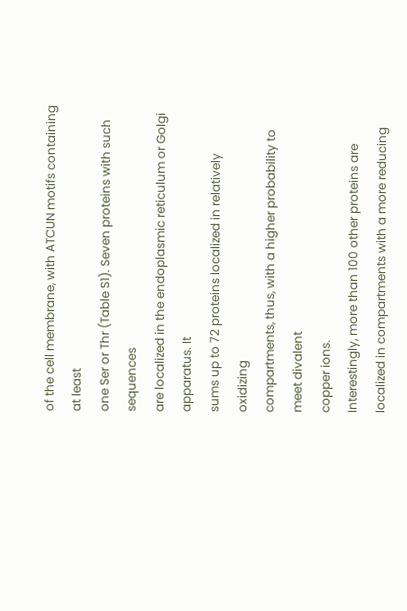of the cell membrane, with ATCUN motifs containing at least
one Ser or Thr (Table S1). Seven proteins with such sequences
are localized in the endoplasmic reticulum or Golgi apparatus. It
sums up to 72 proteins localized in relatively oxidizing
compartments, thus, with a higher probability to meet divalent
copper ions.
Interestingly, more than 100 other proteins are
localized in compartments with a more reducing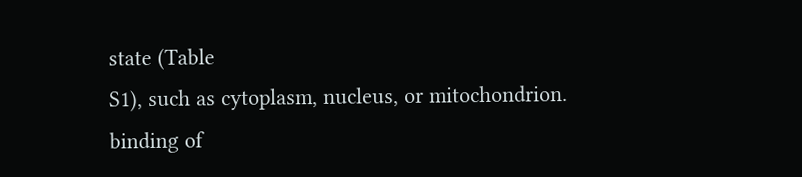state (Table
S1), such as cytoplasm, nucleus, or mitochondrion.
binding of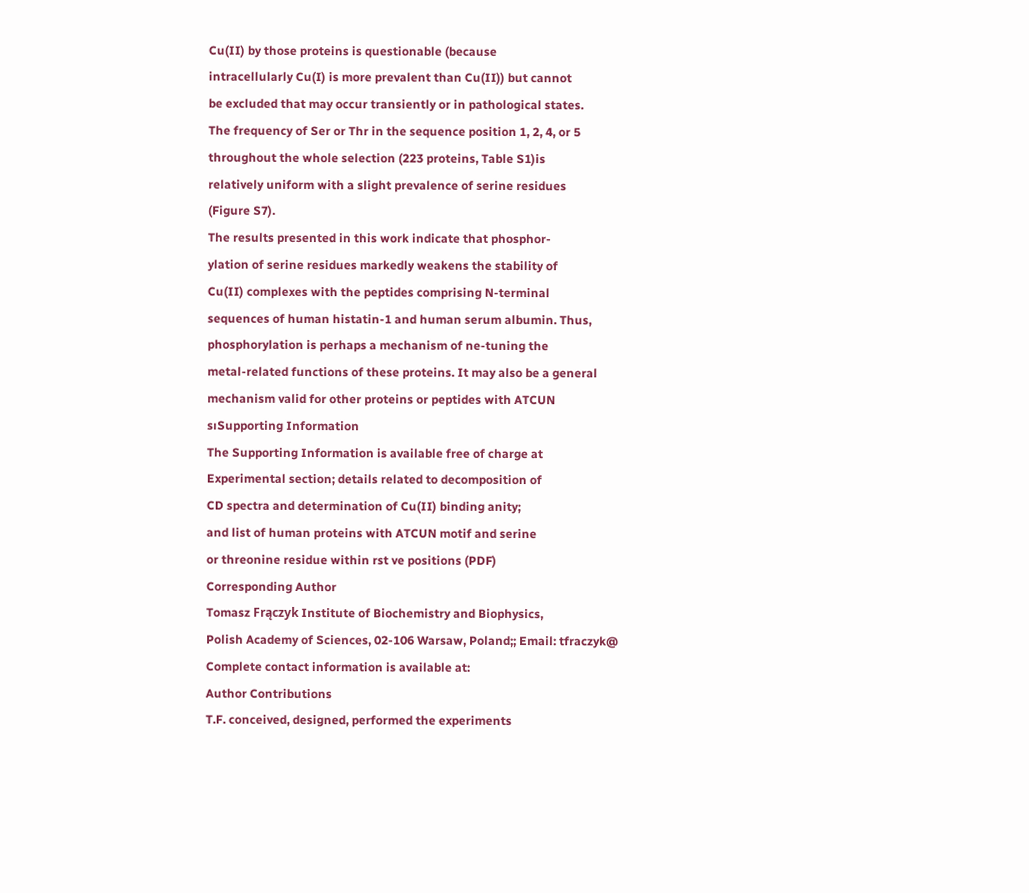Cu(II) by those proteins is questionable (because
intracellularly Cu(I) is more prevalent than Cu(II)) but cannot
be excluded that may occur transiently or in pathological states.
The frequency of Ser or Thr in the sequence position 1, 2, 4, or 5
throughout the whole selection (223 proteins, Table S1)is
relatively uniform with a slight prevalence of serine residues
(Figure S7).
The results presented in this work indicate that phosphor-
ylation of serine residues markedly weakens the stability of
Cu(II) complexes with the peptides comprising N-terminal
sequences of human histatin-1 and human serum albumin. Thus,
phosphorylation is perhaps a mechanism of ne-tuning the
metal-related functions of these proteins. It may also be a general
mechanism valid for other proteins or peptides with ATCUN
sıSupporting Information
The Supporting Information is available free of charge at
Experimental section; details related to decomposition of
CD spectra and determination of Cu(II) binding anity;
and list of human proteins with ATCUN motif and serine
or threonine residue within rst ve positions (PDF)
Corresponding Author
Tomasz Frączyk Institute of Biochemistry and Biophysics,
Polish Academy of Sciences, 02-106 Warsaw, Poland;; Email: tfraczyk@
Complete contact information is available at:
Author Contributions
T.F. conceived, designed, performed the experiments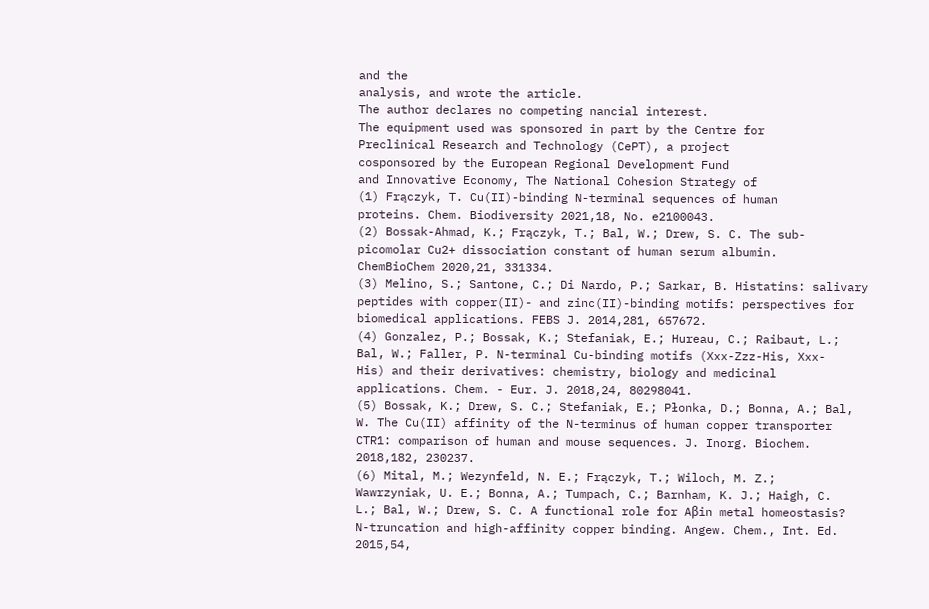and the
analysis, and wrote the article.
The author declares no competing nancial interest.
The equipment used was sponsored in part by the Centre for
Preclinical Research and Technology (CePT), a project
cosponsored by the European Regional Development Fund
and Innovative Economy, The National Cohesion Strategy of
(1) Frączyk, T. Cu(II)-binding N-terminal sequences of human
proteins. Chem. Biodiversity 2021,18, No. e2100043.
(2) Bossak-Ahmad, K.; Frączyk, T.; Bal, W.; Drew, S. C. The sub-
picomolar Cu2+ dissociation constant of human serum albumin.
ChemBioChem 2020,21, 331334.
(3) Melino, S.; Santone, C.; Di Nardo, P.; Sarkar, B. Histatins: salivary
peptides with copper(II)- and zinc(II)-binding motifs: perspectives for
biomedical applications. FEBS J. 2014,281, 657672.
(4) Gonzalez, P.; Bossak, K.; Stefaniak, E.; Hureau, C.; Raibaut, L.;
Bal, W.; Faller, P. N-terminal Cu-binding motifs (Xxx-Zzz-His, Xxx-
His) and their derivatives: chemistry, biology and medicinal
applications. Chem. - Eur. J. 2018,24, 80298041.
(5) Bossak, K.; Drew, S. C.; Stefaniak, E.; Płonka, D.; Bonna, A.; Bal,
W. The Cu(II) affinity of the N-terminus of human copper transporter
CTR1: comparison of human and mouse sequences. J. Inorg. Biochem.
2018,182, 230237.
(6) Mital, M.; Wezynfeld, N. E.; Frączyk, T.; Wiloch, M. Z.;
Wawrzyniak, U. E.; Bonna, A.; Tumpach, C.; Barnham, K. J.; Haigh, C.
L.; Bal, W.; Drew, S. C. A functional role for Aβin metal homeostasis?
N-truncation and high-affinity copper binding. Angew. Chem., Int. Ed.
2015,54,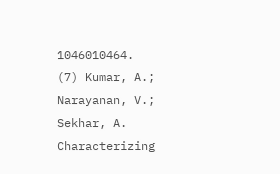1046010464.
(7) Kumar, A.; Narayanan, V.; Sekhar, A. Characterizing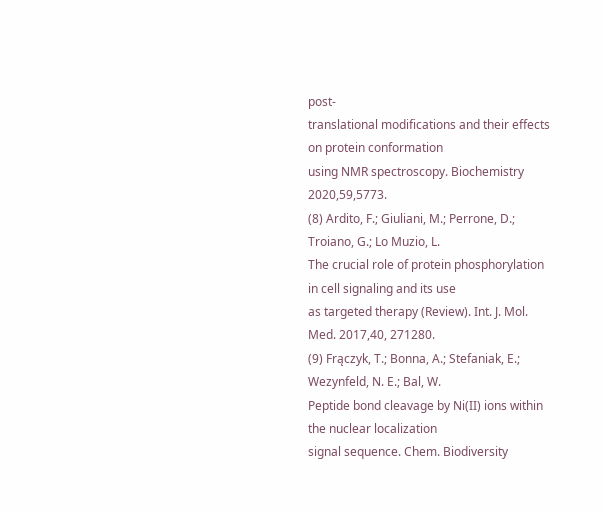post-
translational modifications and their effects on protein conformation
using NMR spectroscopy. Biochemistry 2020,59,5773.
(8) Ardito, F.; Giuliani, M.; Perrone, D.; Troiano, G.; Lo Muzio, L.
The crucial role of protein phosphorylation in cell signaling and its use
as targeted therapy (Review). Int. J. Mol. Med. 2017,40, 271280.
(9) Frączyk, T.; Bonna, A.; Stefaniak, E.; Wezynfeld, N. E.; Bal, W.
Peptide bond cleavage by Ni(II) ions within the nuclear localization
signal sequence. Chem. Biodiversity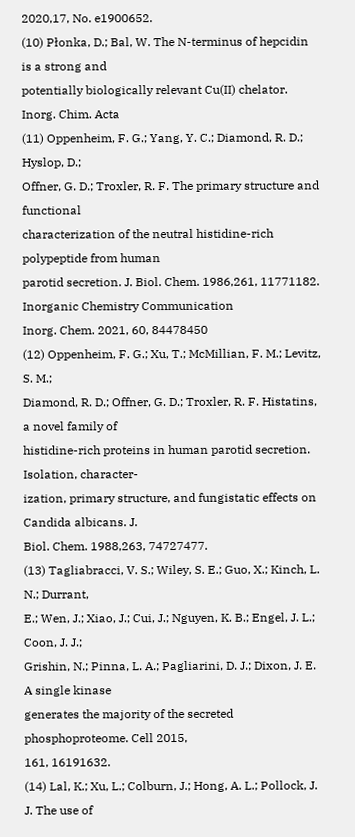2020,17, No. e1900652.
(10) Płonka, D.; Bal, W. The N-terminus of hepcidin is a strong and
potentially biologically relevant Cu(II) chelator. Inorg. Chim. Acta
(11) Oppenheim, F. G.; Yang, Y. C.; Diamond, R. D.; Hyslop, D.;
Offner, G. D.; Troxler, R. F. The primary structure and functional
characterization of the neutral histidine-rich polypeptide from human
parotid secretion. J. Biol. Chem. 1986,261, 11771182.
Inorganic Chemistry Communication
Inorg. Chem. 2021, 60, 84478450
(12) Oppenheim, F. G.; Xu, T.; McMillian, F. M.; Levitz, S. M.;
Diamond, R. D.; Offner, G. D.; Troxler, R. F. Histatins, a novel family of
histidine-rich proteins in human parotid secretion. Isolation, character-
ization, primary structure, and fungistatic effects on Candida albicans. J.
Biol. Chem. 1988,263, 74727477.
(13) Tagliabracci, V. S.; Wiley, S. E.; Guo, X.; Kinch, L. N.; Durrant,
E.; Wen, J.; Xiao, J.; Cui, J.; Nguyen, K. B.; Engel, J. L.; Coon, J. J.;
Grishin, N.; Pinna, L. A.; Pagliarini, D. J.; Dixon, J. E. A single kinase
generates the majority of the secreted phosphoproteome. Cell 2015,
161, 16191632.
(14) Lal, K.; Xu, L.; Colburn, J.; Hong, A. L.; Pollock, J. J. The use of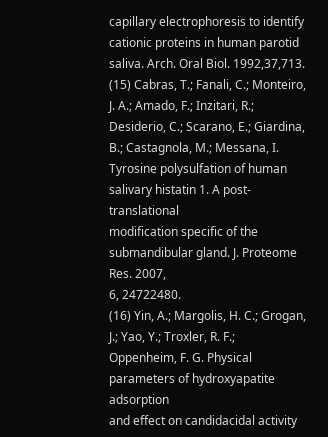capillary electrophoresis to identify cationic proteins in human parotid
saliva. Arch. Oral Biol. 1992,37,713.
(15) Cabras, T.; Fanali, C.; Monteiro, J. A.; Amado, F.; Inzitari, R.;
Desiderio, C.; Scarano, E.; Giardina, B.; Castagnola, M.; Messana, I.
Tyrosine polysulfation of human salivary histatin 1. A post-translational
modification specific of the submandibular gland. J. Proteome Res. 2007,
6, 24722480.
(16) Yin, A.; Margolis, H. C.; Grogan, J.; Yao, Y.; Troxler, R. F.;
Oppenheim, F. G. Physical parameters of hydroxyapatite adsorption
and effect on candidacidal activity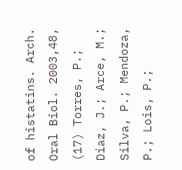of histatins. Arch. Oral Biol. 2003,48,
(17) Torres, P.; Díaz, J.; Arce, M.; Silva, P.; Mendoza, P.; Lois, P.;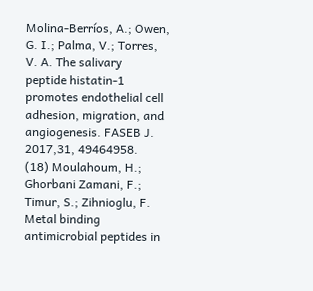Molina-Berríos, A.; Owen, G. I.; Palma, V.; Torres, V. A. The salivary
peptide histatin-1 promotes endothelial cell adhesion, migration, and
angiogenesis. FASEB J. 2017,31, 49464958.
(18) Moulahoum, H.; Ghorbani Zamani, F.; Timur, S.; Zihnioglu, F.
Metal binding antimicrobial peptides in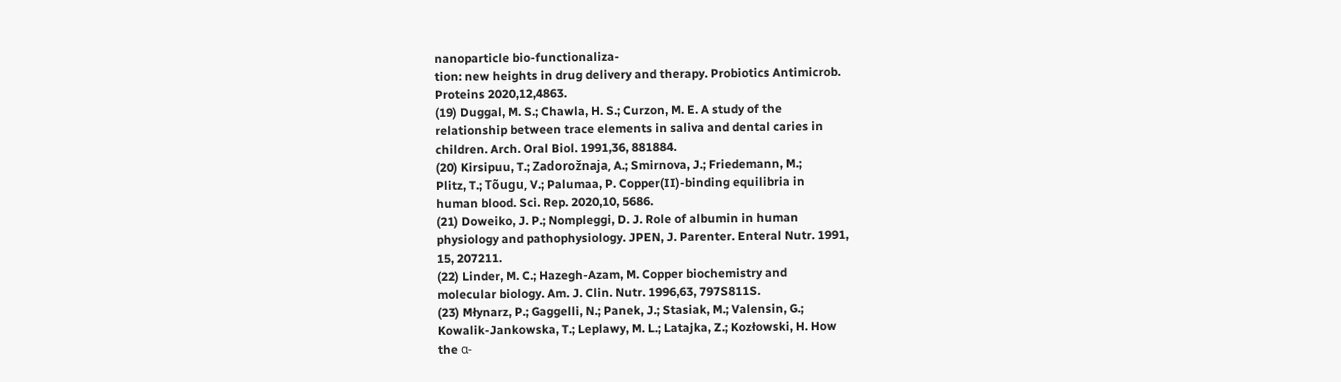nanoparticle bio-functionaliza-
tion: new heights in drug delivery and therapy. Probiotics Antimicrob.
Proteins 2020,12,4863.
(19) Duggal, M. S.; Chawla, H. S.; Curzon, M. E. A study of the
relationship between trace elements in saliva and dental caries in
children. Arch. Oral Biol. 1991,36, 881884.
(20) Kirsipuu, T.; Zadorožnaja, A.; Smirnova, J.; Friedemann, M.;
Plitz, T.; Tõugu, V.; Palumaa, P. Copper(II)-binding equilibria in
human blood. Sci. Rep. 2020,10, 5686.
(21) Doweiko, J. P.; Nompleggi, D. J. Role of albumin in human
physiology and pathophysiology. JPEN, J. Parenter. Enteral Nutr. 1991,
15, 207211.
(22) Linder, M. C.; Hazegh-Azam, M. Copper biochemistry and
molecular biology. Am. J. Clin. Nutr. 1996,63, 797S811S.
(23) Młynarz, P.; Gaggelli, N.; Panek, J.; Stasiak, M.; Valensin, G.;
Kowalik-Jankowska, T.; Leplawy, M. L.; Latajka, Z.; Kozłowski, H. How
the α-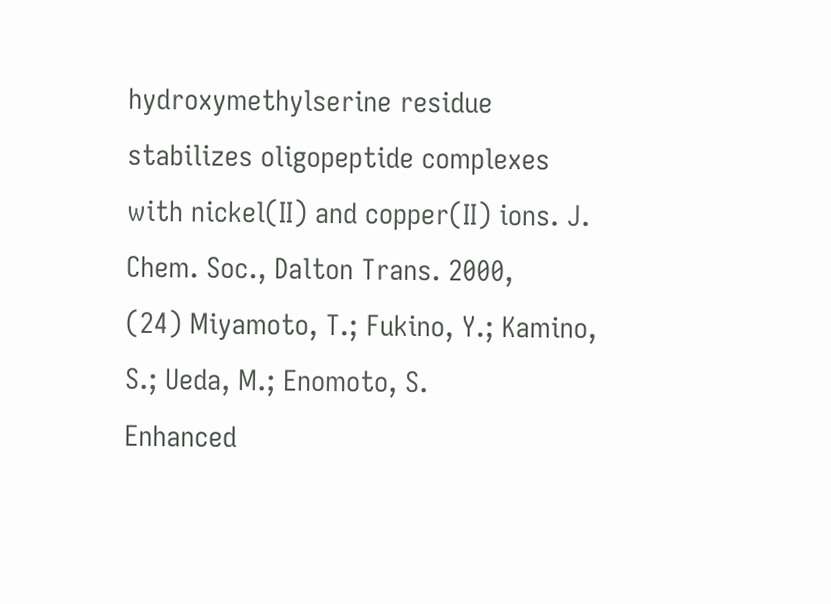hydroxymethylserine residue stabilizes oligopeptide complexes
with nickel(II) and copper(II) ions. J. Chem. Soc., Dalton Trans. 2000,
(24) Miyamoto, T.; Fukino, Y.; Kamino, S.; Ueda, M.; Enomoto, S.
Enhanced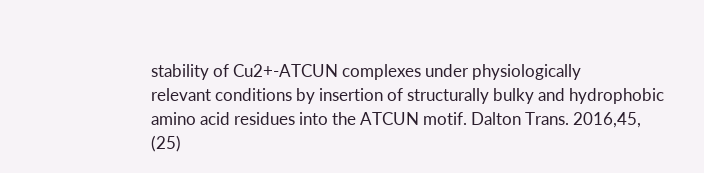stability of Cu2+-ATCUN complexes under physiologically
relevant conditions by insertion of structurally bulky and hydrophobic
amino acid residues into the ATCUN motif. Dalton Trans. 2016,45,
(25)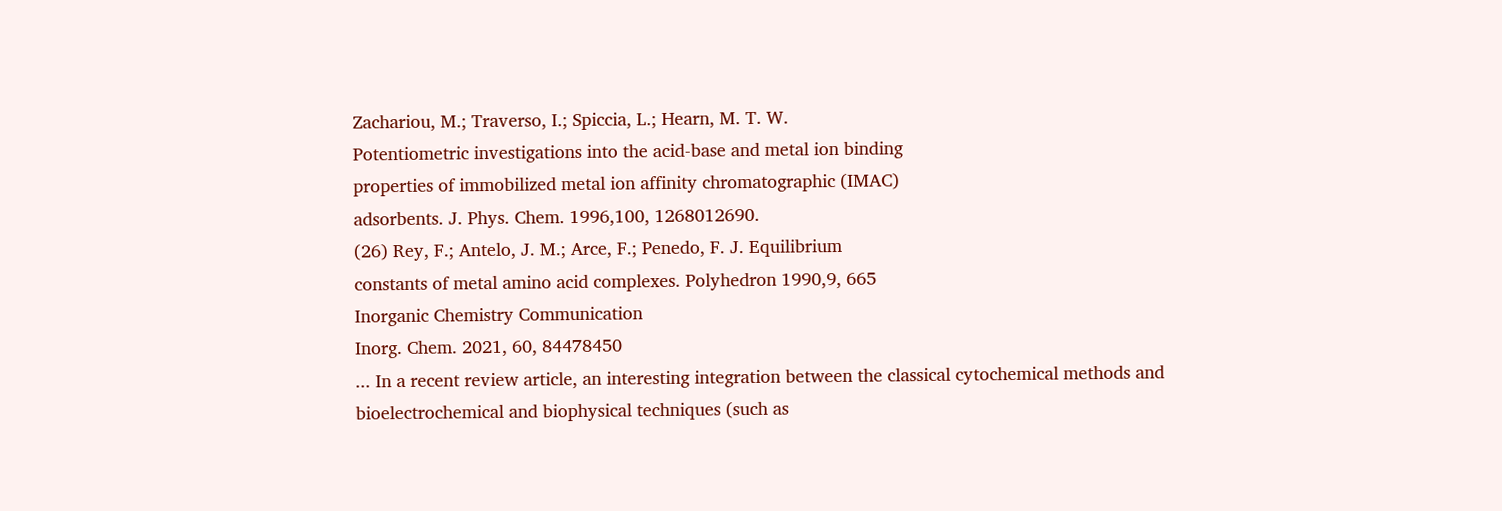Zachariou, M.; Traverso, I.; Spiccia, L.; Hearn, M. T. W.
Potentiometric investigations into the acid-base and metal ion binding
properties of immobilized metal ion affinity chromatographic (IMAC)
adsorbents. J. Phys. Chem. 1996,100, 1268012690.
(26) Rey, F.; Antelo, J. M.; Arce, F.; Penedo, F. J. Equilibrium
constants of metal amino acid complexes. Polyhedron 1990,9, 665
Inorganic Chemistry Communication
Inorg. Chem. 2021, 60, 84478450
... In a recent review article, an interesting integration between the classical cytochemical methods and bioelectrochemical and biophysical techniques (such as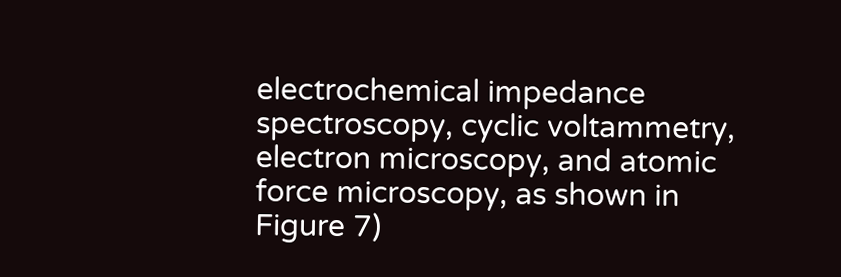electrochemical impedance spectroscopy, cyclic voltammetry, electron microscopy, and atomic force microscopy, as shown in Figure 7)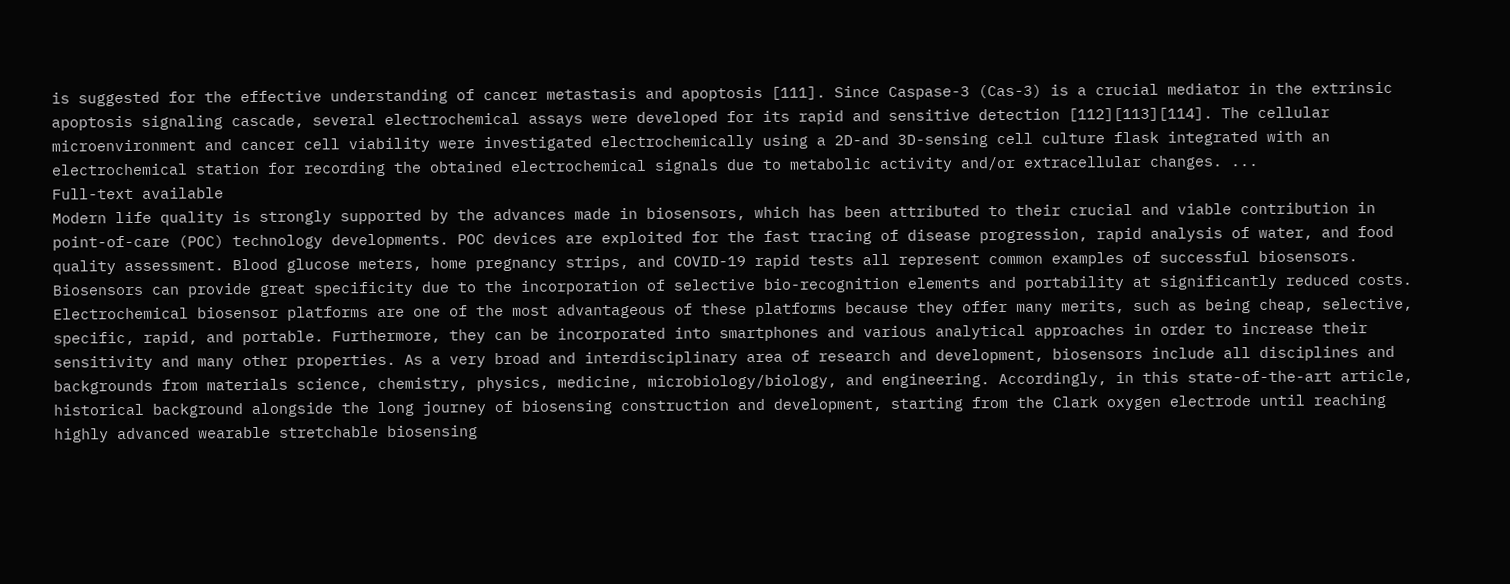is suggested for the effective understanding of cancer metastasis and apoptosis [111]. Since Caspase-3 (Cas-3) is a crucial mediator in the extrinsic apoptosis signaling cascade, several electrochemical assays were developed for its rapid and sensitive detection [112][113][114]. The cellular microenvironment and cancer cell viability were investigated electrochemically using a 2D-and 3D-sensing cell culture flask integrated with an electrochemical station for recording the obtained electrochemical signals due to metabolic activity and/or extracellular changes. ...
Full-text available
Modern life quality is strongly supported by the advances made in biosensors, which has been attributed to their crucial and viable contribution in point-of-care (POC) technology developments. POC devices are exploited for the fast tracing of disease progression, rapid analysis of water, and food quality assessment. Blood glucose meters, home pregnancy strips, and COVID-19 rapid tests all represent common examples of successful biosensors. Biosensors can provide great specificity due to the incorporation of selective bio-recognition elements and portability at significantly reduced costs. Electrochemical biosensor platforms are one of the most advantageous of these platforms because they offer many merits, such as being cheap, selective, specific, rapid, and portable. Furthermore, they can be incorporated into smartphones and various analytical approaches in order to increase their sensitivity and many other properties. As a very broad and interdisciplinary area of research and development, biosensors include all disciplines and backgrounds from materials science, chemistry, physics, medicine, microbiology/biology, and engineering. Accordingly, in this state-of-the-art article, historical background alongside the long journey of biosensing construction and development, starting from the Clark oxygen electrode until reaching highly advanced wearable stretchable biosensing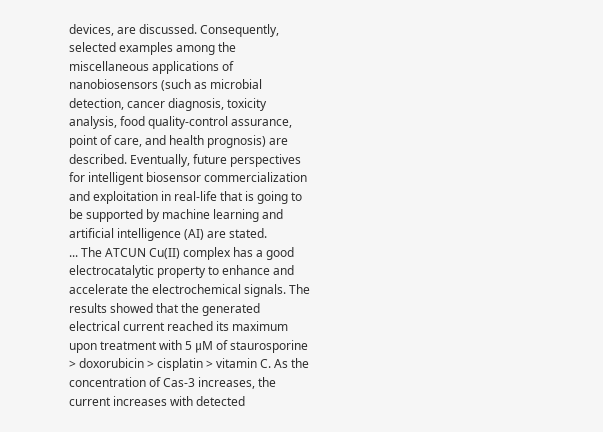devices, are discussed. Consequently, selected examples among the miscellaneous applications of nanobiosensors (such as microbial detection, cancer diagnosis, toxicity analysis, food quality-control assurance, point of care, and health prognosis) are described. Eventually, future perspectives for intelligent biosensor commercialization and exploitation in real-life that is going to be supported by machine learning and artificial intelligence (AI) are stated.
... The ATCUN Cu(II) complex has a good electrocatalytic property to enhance and accelerate the electrochemical signals. The results showed that the generated electrical current reached its maximum upon treatment with 5 μM of staurosporine > doxorubicin > cisplatin > vitamin C. As the concentration of Cas-3 increases, the current increases with detected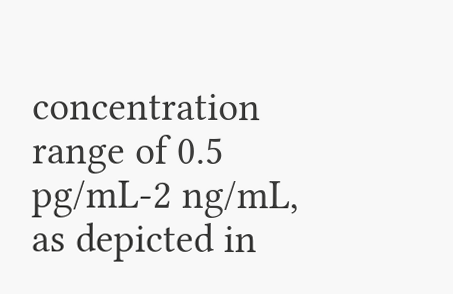concentration range of 0.5 pg/mL-2 ng/mL, as depicted in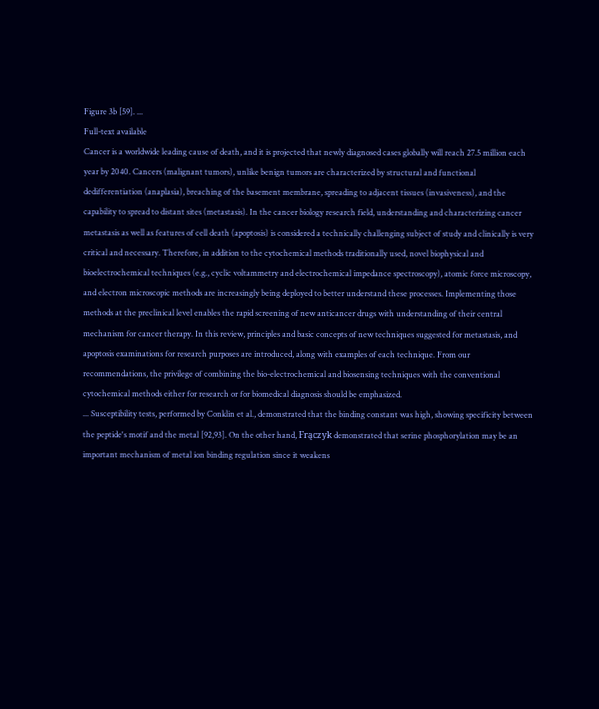Figure 3b [59]. ...
Full-text available
Cancer is a worldwide leading cause of death, and it is projected that newly diagnosed cases globally will reach 27.5 million each year by 2040. Cancers (malignant tumors), unlike benign tumors are characterized by structural and functional dedifferentiation (anaplasia), breaching of the basement membrane, spreading to adjacent tissues (invasiveness), and the capability to spread to distant sites (metastasis). In the cancer biology research field, understanding and characterizing cancer metastasis as well as features of cell death (apoptosis) is considered a technically challenging subject of study and clinically is very critical and necessary. Therefore, in addition to the cytochemical methods traditionally used, novel biophysical and bioelectrochemical techniques (e.g., cyclic voltammetry and electrochemical impedance spectroscopy), atomic force microscopy, and electron microscopic methods are increasingly being deployed to better understand these processes. Implementing those methods at the preclinical level enables the rapid screening of new anticancer drugs with understanding of their central mechanism for cancer therapy. In this review, principles and basic concepts of new techniques suggested for metastasis, and apoptosis examinations for research purposes are introduced, along with examples of each technique. From our recommendations, the privilege of combining the bio-electrochemical and biosensing techniques with the conventional cytochemical methods either for research or for biomedical diagnosis should be emphasized.
... Susceptibility tests, performed by Conklin et al., demonstrated that the binding constant was high, showing specificity between the peptide's motif and the metal [92,93]. On the other hand, Frączyk demonstrated that serine phosphorylation may be an important mechanism of metal ion binding regulation since it weakens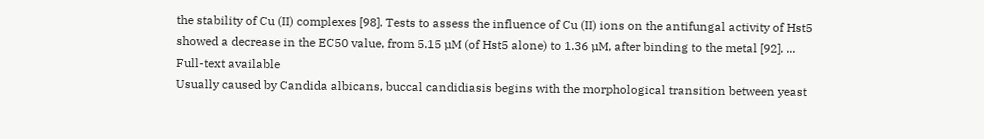the stability of Cu (II) complexes [98]. Tests to assess the influence of Cu (II) ions on the antifungal activity of Hst5 showed a decrease in the EC50 value, from 5.15 µM (of Hst5 alone) to 1.36 µM, after binding to the metal [92]. ...
Full-text available
Usually caused by Candida albicans, buccal candidiasis begins with the morphological transition between yeast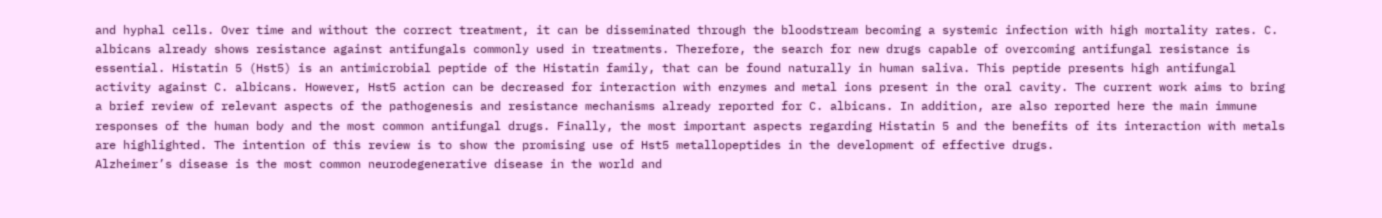and hyphal cells. Over time and without the correct treatment, it can be disseminated through the bloodstream becoming a systemic infection with high mortality rates. C. albicans already shows resistance against antifungals commonly used in treatments. Therefore, the search for new drugs capable of overcoming antifungal resistance is essential. Histatin 5 (Hst5) is an antimicrobial peptide of the Histatin family, that can be found naturally in human saliva. This peptide presents high antifungal activity against C. albicans. However, Hst5 action can be decreased for interaction with enzymes and metal ions present in the oral cavity. The current work aims to bring a brief review of relevant aspects of the pathogenesis and resistance mechanisms already reported for C. albicans. In addition, are also reported here the main immune responses of the human body and the most common antifungal drugs. Finally, the most important aspects regarding Histatin 5 and the benefits of its interaction with metals are highlighted. The intention of this review is to show the promising use of Hst5 metallopeptides in the development of effective drugs.
Alzheimer’s disease is the most common neurodegenerative disease in the world and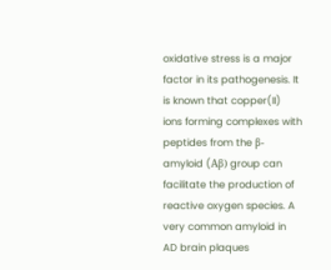oxidative stress is a major factor in its pathogenesis. It is known that copper(II) ions forming complexes with peptides from the β-amyloid (Aβ) group can facilitate the production of reactive oxygen species. A very common amyloid in AD brain plaques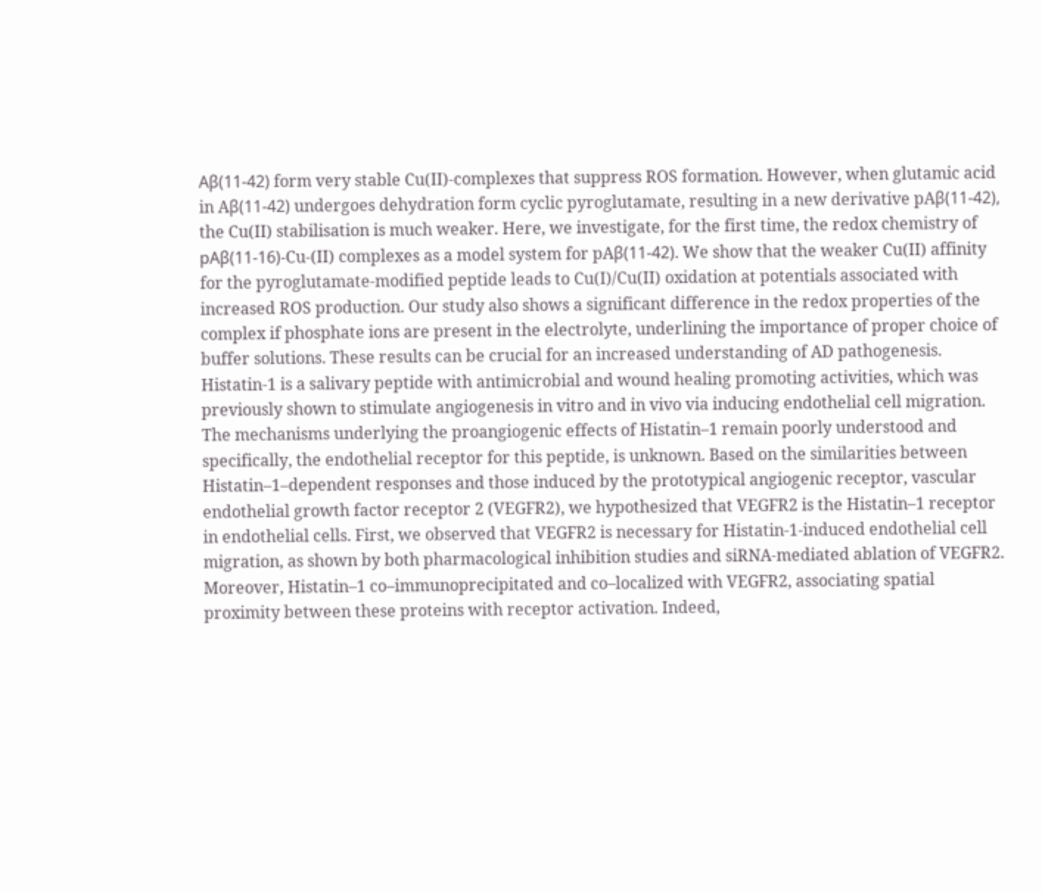Aβ(11-42) form very stable Cu(II)-complexes that suppress ROS formation. However, when glutamic acid in Aβ(11-42) undergoes dehydration form cyclic pyroglutamate, resulting in a new derivative pAβ(11-42), the Cu(II) stabilisation is much weaker. Here, we investigate, for the first time, the redox chemistry of pAβ(11-16)-Cu‑(II) complexes as a model system for pAβ(11-42). We show that the weaker Cu(II) affinity for the pyroglutamate-modified peptide leads to Cu(I)/Cu(II) oxidation at potentials associated with increased ROS production. Our study also shows a significant difference in the redox properties of the complex if phosphate ions are present in the electrolyte, underlining the importance of proper choice of buffer solutions. These results can be crucial for an increased understanding of AD pathogenesis.
Histatin-1 is a salivary peptide with antimicrobial and wound healing promoting activities, which was previously shown to stimulate angiogenesis in vitro and in vivo via inducing endothelial cell migration. The mechanisms underlying the proangiogenic effects of Histatin–1 remain poorly understood and specifically, the endothelial receptor for this peptide, is unknown. Based on the similarities between Histatin–1–dependent responses and those induced by the prototypical angiogenic receptor, vascular endothelial growth factor receptor 2 (VEGFR2), we hypothesized that VEGFR2 is the Histatin–1 receptor in endothelial cells. First, we observed that VEGFR2 is necessary for Histatin-1-induced endothelial cell migration, as shown by both pharmacological inhibition studies and siRNA-mediated ablation of VEGFR2. Moreover, Histatin–1 co–immunoprecipitated and co–localized with VEGFR2, associating spatial proximity between these proteins with receptor activation. Indeed,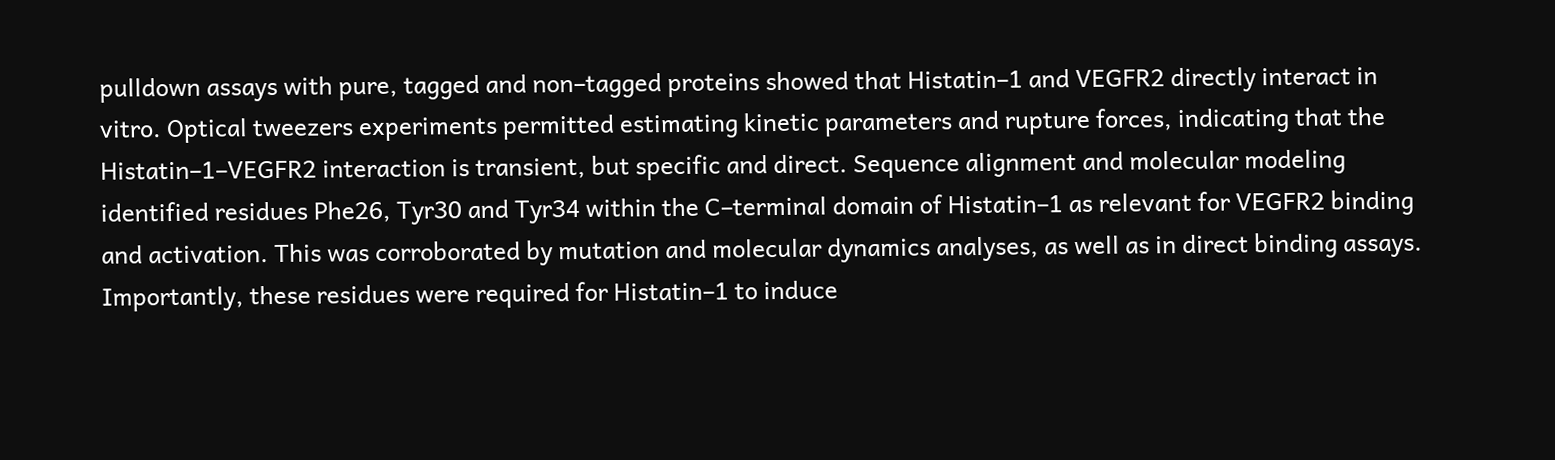pulldown assays with pure, tagged and non–tagged proteins showed that Histatin–1 and VEGFR2 directly interact in vitro. Optical tweezers experiments permitted estimating kinetic parameters and rupture forces, indicating that the Histatin–1–VEGFR2 interaction is transient, but specific and direct. Sequence alignment and molecular modeling identified residues Phe26, Tyr30 and Tyr34 within the C–terminal domain of Histatin–1 as relevant for VEGFR2 binding and activation. This was corroborated by mutation and molecular dynamics analyses, as well as in direct binding assays. Importantly, these residues were required for Histatin–1 to induce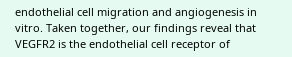endothelial cell migration and angiogenesis in vitro. Taken together, our findings reveal that VEGFR2 is the endothelial cell receptor of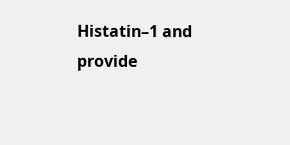Histatin–1 and provide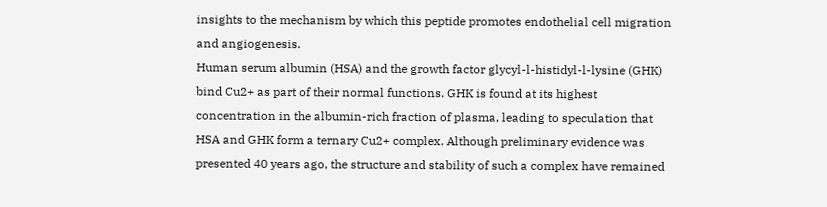insights to the mechanism by which this peptide promotes endothelial cell migration and angiogenesis.
Human serum albumin (HSA) and the growth factor glycyl-l-histidyl-l-lysine (GHK) bind Cu2+ as part of their normal functions. GHK is found at its highest concentration in the albumin-rich fraction of plasma, leading to speculation that HSA and GHK form a ternary Cu2+ complex. Although preliminary evidence was presented 40 years ago, the structure and stability of such a complex have remained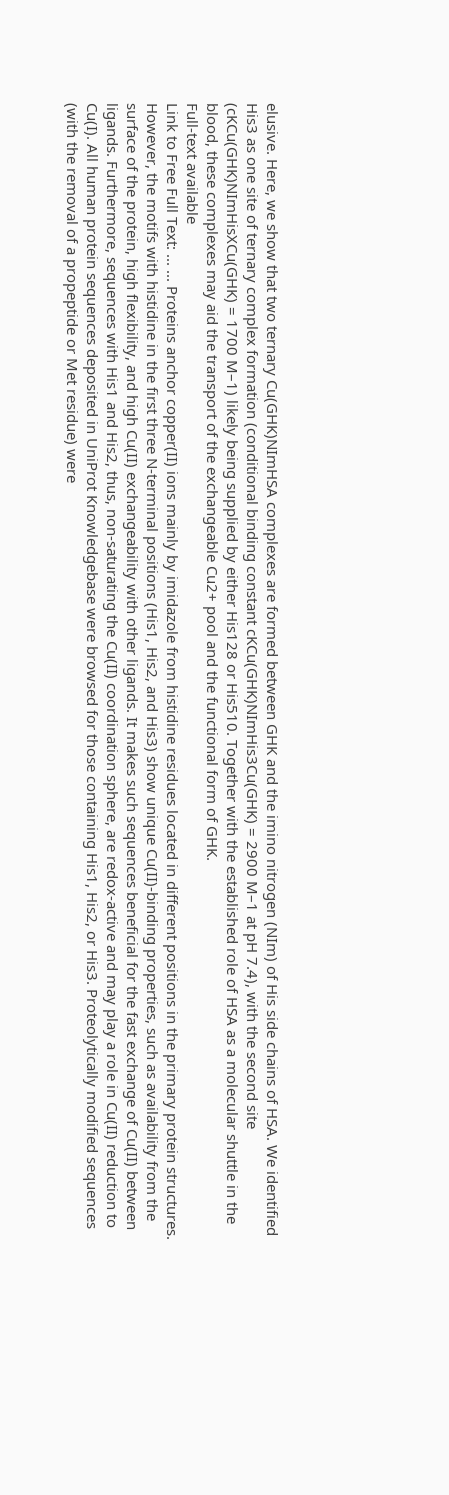elusive. Here, we show that two ternary Cu(GHK)NImHSA complexes are formed between GHK and the imino nitrogen (NIm) of His side chains of HSA. We identified His3 as one site of ternary complex formation (conditional binding constant cKCu(GHK)NImHis3Cu(GHK) = 2900 M–1 at pH 7.4), with the second site (cKCu(GHK)NImHisXCu(GHK) = 1700 M–1) likely being supplied by either His128 or His510. Together with the established role of HSA as a molecular shuttle in the blood, these complexes may aid the transport of the exchangeable Cu2+ pool and the functional form of GHK.
Full-text available
Link to Free Full Text: ... ... Proteins anchor copper(II) ions mainly by imidazole from histidine residues located in different positions in the primary protein structures. However, the motifs with histidine in the first three N-terminal positions (His1, His2, and His3) show unique Cu(II)-binding properties, such as availability from the surface of the protein, high flexibility, and high Cu(II) exchangeability with other ligands. It makes such sequences beneficial for the fast exchange of Cu(II) between ligands. Furthermore, sequences with His1 and His2, thus, non-saturating the Cu(II) coordination sphere, are redox-active and may play a role in Cu(II) reduction to Cu(I). All human protein sequences deposited in UniProt Knowledgebase were browsed for those containing His1, His2, or His3. Proteolytically modified sequences (with the removal of a propeptide or Met residue) were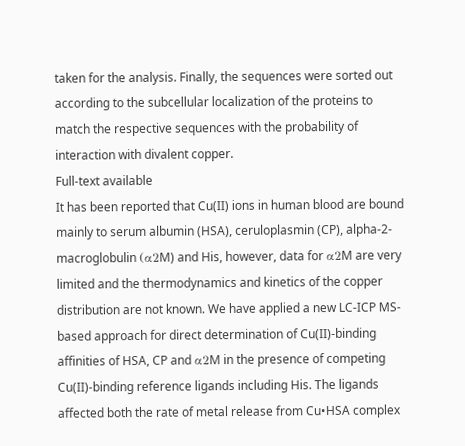taken for the analysis. Finally, the sequences were sorted out according to the subcellular localization of the proteins to match the respective sequences with the probability of interaction with divalent copper.
Full-text available
It has been reported that Cu(II) ions in human blood are bound mainly to serum albumin (HSA), ceruloplasmin (CP), alpha-2-macroglobulin (α2M) and His, however, data for α2M are very limited and the thermodynamics and kinetics of the copper distribution are not known. We have applied a new LC-ICP MS-based approach for direct determination of Cu(II)-binding affinities of HSA, CP and α2M in the presence of competing Cu(II)-binding reference ligands including His. The ligands affected both the rate of metal release from Cu•HSA complex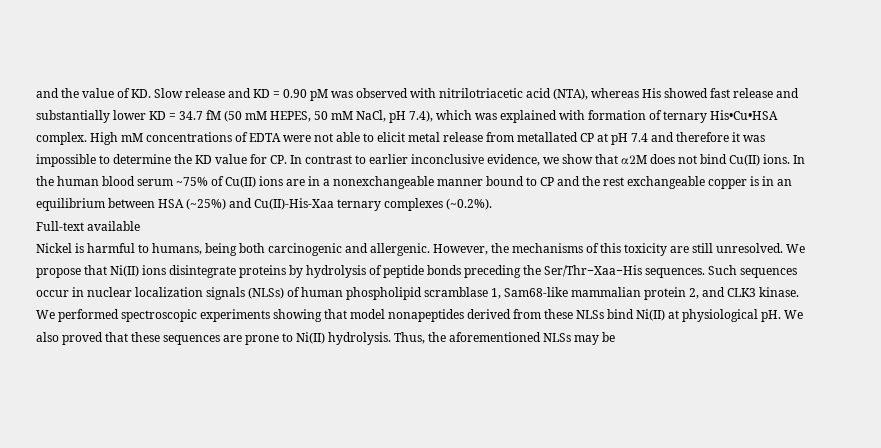and the value of KD. Slow release and KD = 0.90 pM was observed with nitrilotriacetic acid (NTA), whereas His showed fast release and substantially lower KD = 34.7 fM (50 mM HEPES, 50 mM NaCl, pH 7.4), which was explained with formation of ternary His•Cu•HSA complex. High mM concentrations of EDTA were not able to elicit metal release from metallated CP at pH 7.4 and therefore it was impossible to determine the KD value for CP. In contrast to earlier inconclusive evidence, we show that α2M does not bind Cu(II) ions. In the human blood serum ~75% of Cu(II) ions are in a nonexchangeable manner bound to CP and the rest exchangeable copper is in an equilibrium between HSA (~25%) and Cu(II)-His-Xaa ternary complexes (~0.2%).
Full-text available
Nickel is harmful to humans, being both carcinogenic and allergenic. However, the mechanisms of this toxicity are still unresolved. We propose that Ni(II) ions disintegrate proteins by hydrolysis of peptide bonds preceding the Ser/Thr−Xaa−His sequences. Such sequences occur in nuclear localization signals (NLSs) of human phospholipid scramblase 1, Sam68‐like mammalian protein 2, and CLK3 kinase. We performed spectroscopic experiments showing that model nonapeptides derived from these NLSs bind Ni(II) at physiological pH. We also proved that these sequences are prone to Ni(II) hydrolysis. Thus, the aforementioned NLSs may be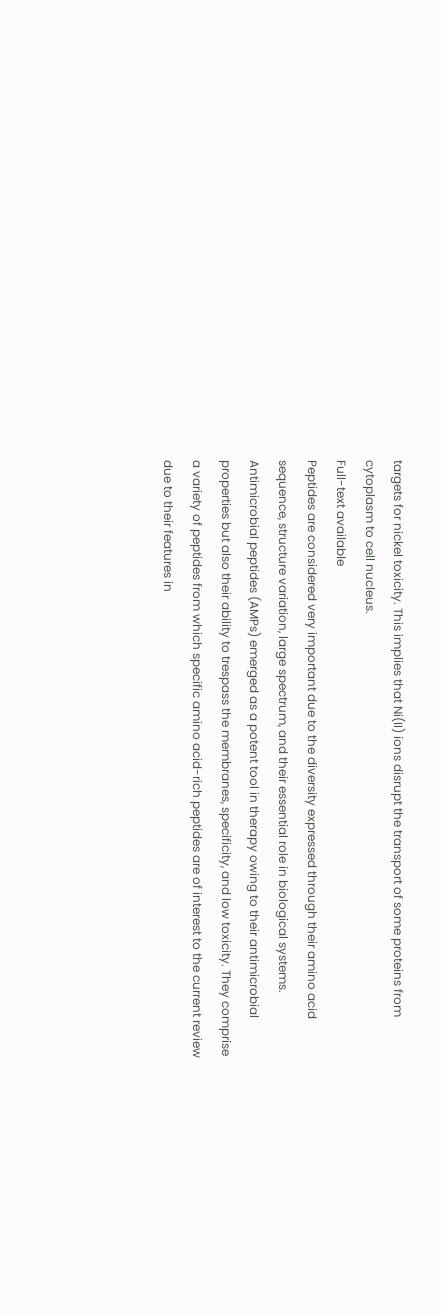targets for nickel toxicity. This implies that Ni(II) ions disrupt the transport of some proteins from cytoplasm to cell nucleus.
Full-text available
Peptides are considered very important due to the diversity expressed through their amino acid sequence, structure variation, large spectrum, and their essential role in biological systems. Antimicrobial peptides (AMPs) emerged as a potent tool in therapy owing to their antimicrobial properties but also their ability to trespass the membranes, specificity, and low toxicity. They comprise a variety of peptides from which specific amino acid-rich peptides are of interest to the current review due to their features in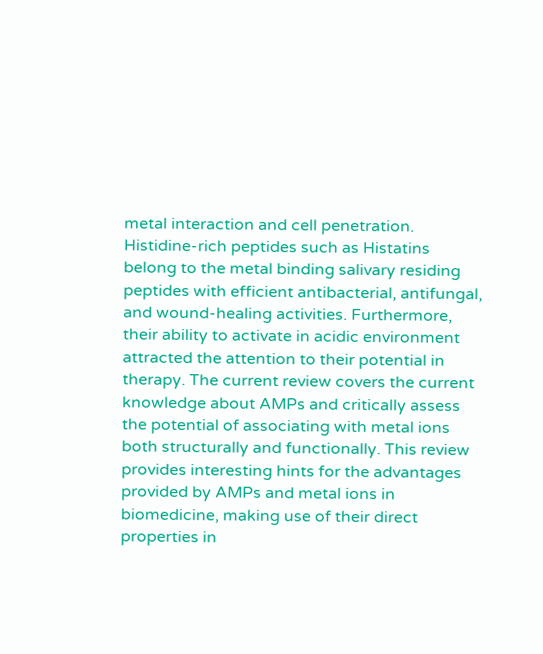metal interaction and cell penetration. Histidine-rich peptides such as Histatins belong to the metal binding salivary residing peptides with efficient antibacterial, antifungal, and wound-healing activities. Furthermore, their ability to activate in acidic environment attracted the attention to their potential in therapy. The current review covers the current knowledge about AMPs and critically assess the potential of associating with metal ions both structurally and functionally. This review provides interesting hints for the advantages provided by AMPs and metal ions in biomedicine, making use of their direct properties in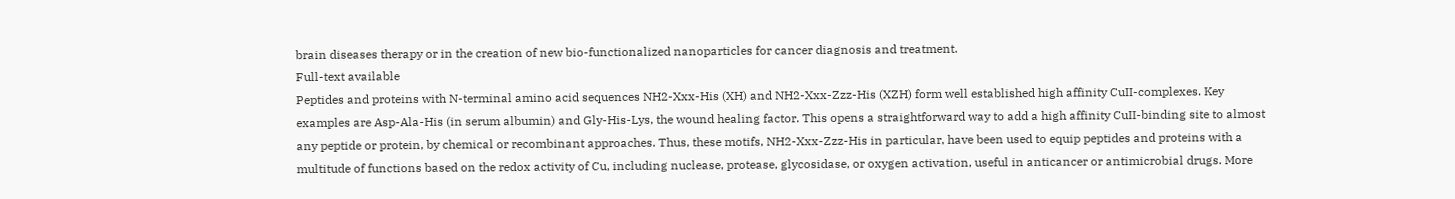brain diseases therapy or in the creation of new bio-functionalized nanoparticles for cancer diagnosis and treatment.
Full-text available
Peptides and proteins with N-terminal amino acid sequences NH2-Xxx-His (XH) and NH2-Xxx-Zzz-His (XZH) form well established high affinity CuII-complexes. Key examples are Asp-Ala-His (in serum albumin) and Gly-His-Lys, the wound healing factor. This opens a straightforward way to add a high affinity CuII-binding site to almost any peptide or protein, by chemical or recombinant approaches. Thus, these motifs, NH2-Xxx-Zzz-His in particular, have been used to equip peptides and proteins with a multitude of functions based on the redox activity of Cu, including nuclease, protease, glycosidase, or oxygen activation, useful in anticancer or antimicrobial drugs. More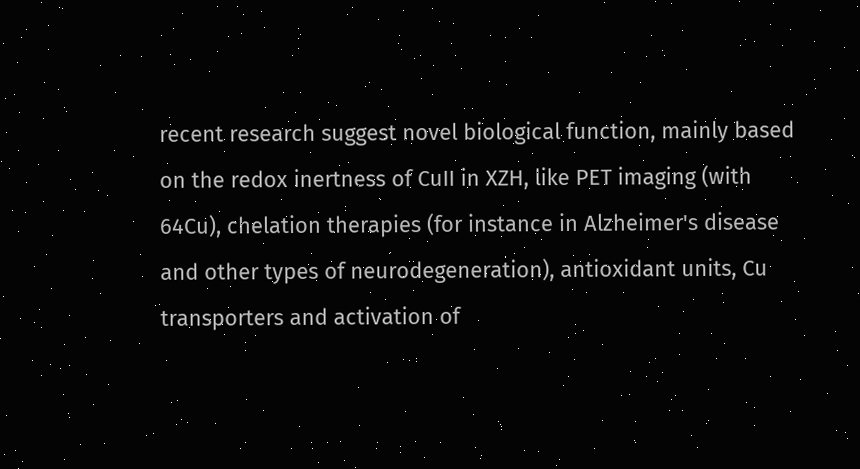recent research suggest novel biological function, mainly based on the redox inertness of CuII in XZH, like PET imaging (with 64Cu), chelation therapies (for instance in Alzheimer's disease and other types of neurodegeneration), antioxidant units, Cu transporters and activation of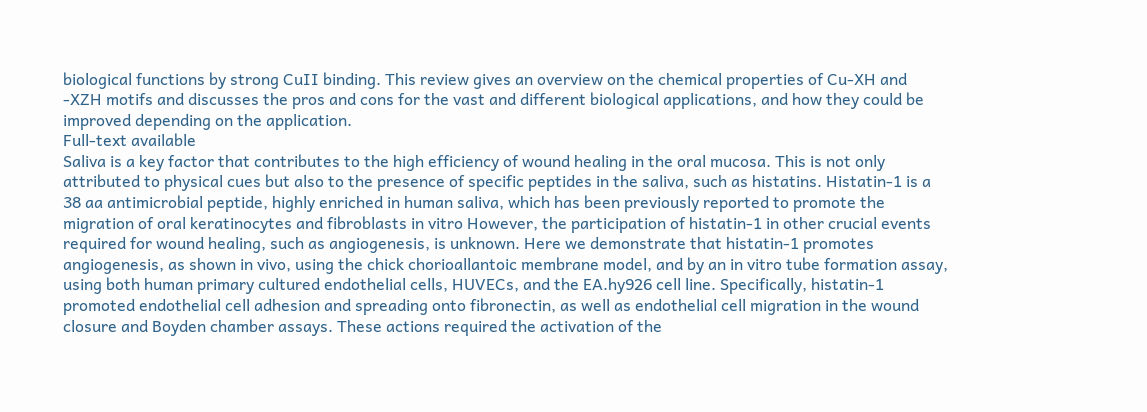biological functions by strong CuII binding. This review gives an overview on the chemical properties of Cu-XH and -XZH motifs and discusses the pros and cons for the vast and different biological applications, and how they could be improved depending on the application.
Full-text available
Saliva is a key factor that contributes to the high efficiency of wound healing in the oral mucosa. This is not only attributed to physical cues but also to the presence of specific peptides in the saliva, such as histatins. Histatin-1 is a 38 aa antimicrobial peptide, highly enriched in human saliva, which has been previously reported to promote the migration of oral keratinocytes and fibroblasts in vitro However, the participation of histatin-1 in other crucial events required for wound healing, such as angiogenesis, is unknown. Here we demonstrate that histatin-1 promotes angiogenesis, as shown in vivo, using the chick chorioallantoic membrane model, and by an in vitro tube formation assay, using both human primary cultured endothelial cells, HUVECs, and the EA.hy926 cell line. Specifically, histatin-1 promoted endothelial cell adhesion and spreading onto fibronectin, as well as endothelial cell migration in the wound closure and Boyden chamber assays. These actions required the activation of the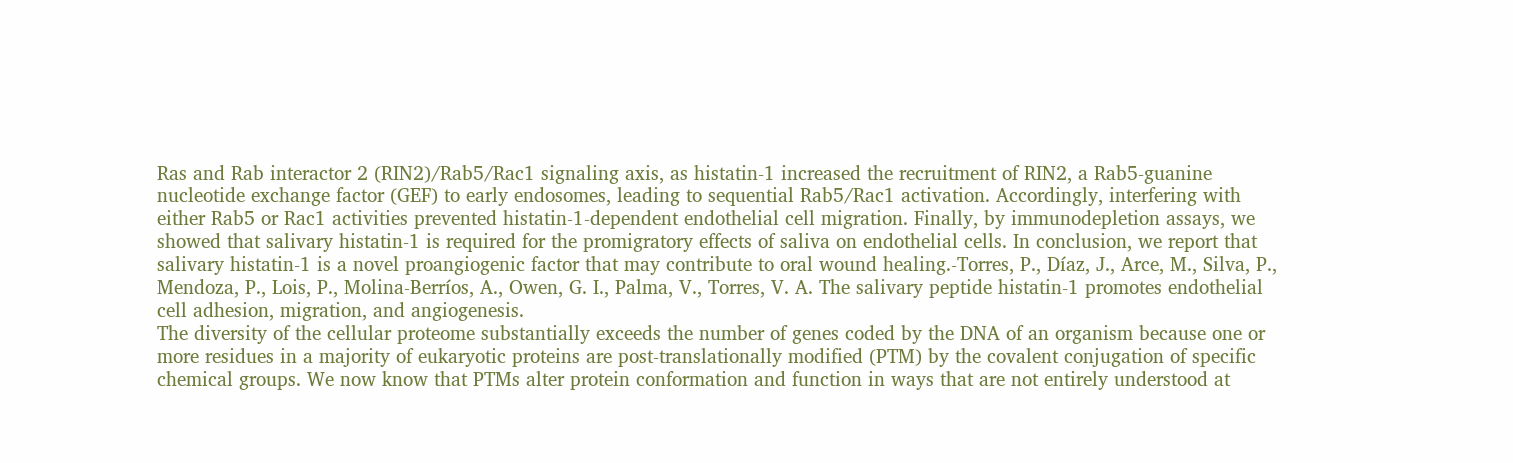Ras and Rab interactor 2 (RIN2)/Rab5/Rac1 signaling axis, as histatin-1 increased the recruitment of RIN2, a Rab5-guanine nucleotide exchange factor (GEF) to early endosomes, leading to sequential Rab5/Rac1 activation. Accordingly, interfering with either Rab5 or Rac1 activities prevented histatin-1-dependent endothelial cell migration. Finally, by immunodepletion assays, we showed that salivary histatin-1 is required for the promigratory effects of saliva on endothelial cells. In conclusion, we report that salivary histatin-1 is a novel proangiogenic factor that may contribute to oral wound healing.-Torres, P., Díaz, J., Arce, M., Silva, P., Mendoza, P., Lois, P., Molina-Berríos, A., Owen, G. I., Palma, V., Torres, V. A. The salivary peptide histatin-1 promotes endothelial cell adhesion, migration, and angiogenesis.
The diversity of the cellular proteome substantially exceeds the number of genes coded by the DNA of an organism because one or more residues in a majority of eukaryotic proteins are post-translationally modified (PTM) by the covalent conjugation of specific chemical groups. We now know that PTMs alter protein conformation and function in ways that are not entirely understood at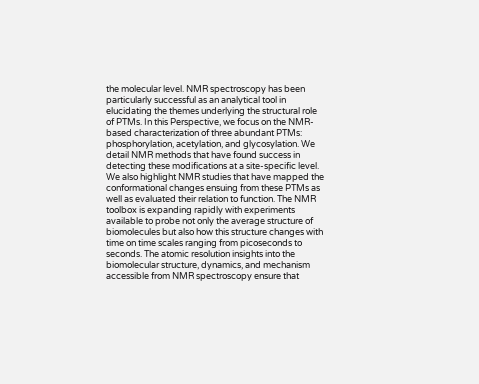the molecular level. NMR spectroscopy has been particularly successful as an analytical tool in elucidating the themes underlying the structural role of PTMs. In this Perspective, we focus on the NMR-based characterization of three abundant PTMs: phosphorylation, acetylation, and glycosylation. We detail NMR methods that have found success in detecting these modifications at a site-specific level. We also highlight NMR studies that have mapped the conformational changes ensuing from these PTMs as well as evaluated their relation to function. The NMR toolbox is expanding rapidly with experiments available to probe not only the average structure of biomolecules but also how this structure changes with time on time scales ranging from picoseconds to seconds. The atomic resolution insights into the biomolecular structure, dynamics, and mechanism accessible from NMR spectroscopy ensure that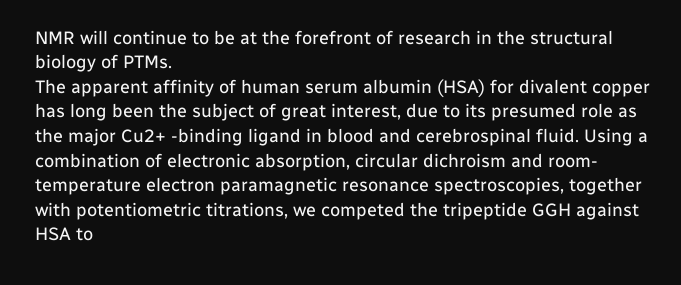NMR will continue to be at the forefront of research in the structural biology of PTMs.
The apparent affinity of human serum albumin (HSA) for divalent copper has long been the subject of great interest, due to its presumed role as the major Cu2+ -binding ligand in blood and cerebrospinal fluid. Using a combination of electronic absorption, circular dichroism and room-temperature electron paramagnetic resonance spectroscopies, together with potentiometric titrations, we competed the tripeptide GGH against HSA to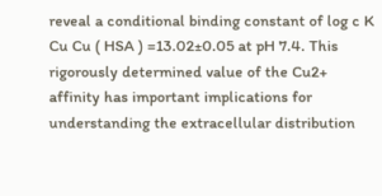reveal a conditional binding constant of log c K Cu Cu ( HSA ) =13.02±0.05 at pH 7.4. This rigorously determined value of the Cu2+ affinity has important implications for understanding the extracellular distribution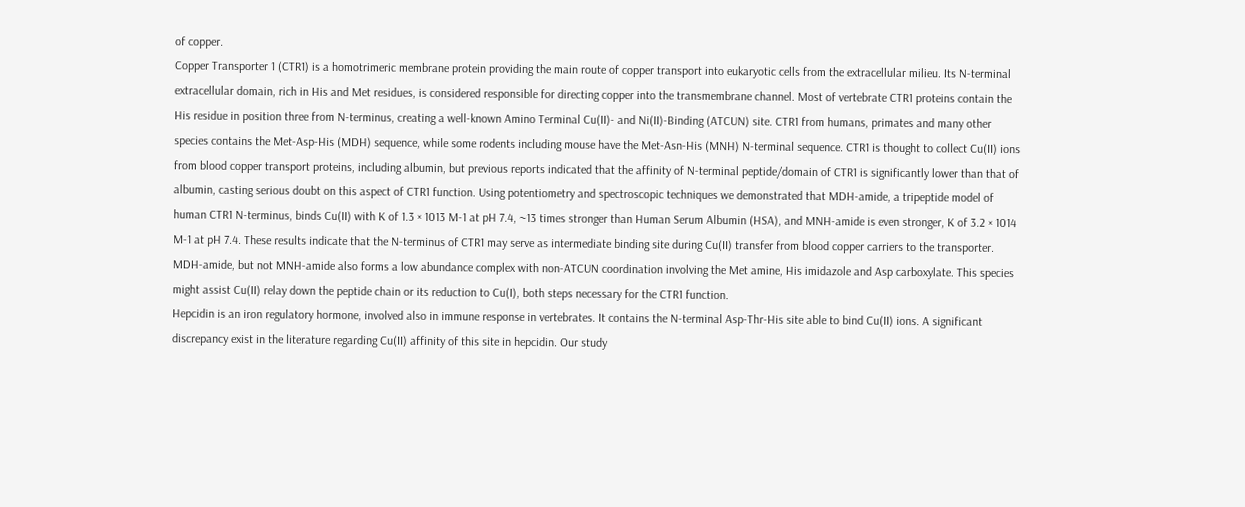of copper.
Copper Transporter 1 (CTR1) is a homotrimeric membrane protein providing the main route of copper transport into eukaryotic cells from the extracellular milieu. Its N-terminal extracellular domain, rich in His and Met residues, is considered responsible for directing copper into the transmembrane channel. Most of vertebrate CTR1 proteins contain the His residue in position three from N-terminus, creating a well-known Amino Terminal Cu(II)- and Ni(II)-Binding (ATCUN) site. CTR1 from humans, primates and many other species contains the Met-Asp-His (MDH) sequence, while some rodents including mouse have the Met-Asn-His (MNH) N-terminal sequence. CTR1 is thought to collect Cu(II) ions from blood copper transport proteins, including albumin, but previous reports indicated that the affinity of N-terminal peptide/domain of CTR1 is significantly lower than that of albumin, casting serious doubt on this aspect of CTR1 function. Using potentiometry and spectroscopic techniques we demonstrated that MDH-amide, a tripeptide model of human CTR1 N-terminus, binds Cu(II) with K of 1.3 × 1013 M-1 at pH 7.4, ~13 times stronger than Human Serum Albumin (HSA), and MNH-amide is even stronger, K of 3.2 × 1014 M-1 at pH 7.4. These results indicate that the N-terminus of CTR1 may serve as intermediate binding site during Cu(II) transfer from blood copper carriers to the transporter. MDH-amide, but not MNH-amide also forms a low abundance complex with non-ATCUN coordination involving the Met amine, His imidazole and Asp carboxylate. This species might assist Cu(II) relay down the peptide chain or its reduction to Cu(I), both steps necessary for the CTR1 function.
Hepcidin is an iron regulatory hormone, involved also in immune response in vertebrates. It contains the N-terminal Asp-Thr-His site able to bind Cu(II) ions. A significant discrepancy exist in the literature regarding Cu(II) affinity of this site in hepcidin. Our study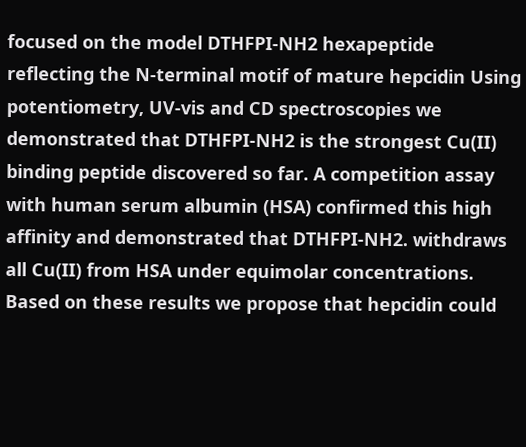focused on the model DTHFPI-NH2 hexapeptide reflecting the N-terminal motif of mature hepcidin Using potentiometry, UV-vis and CD spectroscopies we demonstrated that DTHFPI-NH2 is the strongest Cu(II) binding peptide discovered so far. A competition assay with human serum albumin (HSA) confirmed this high affinity and demonstrated that DTHFPI-NH2. withdraws all Cu(II) from HSA under equimolar concentrations. Based on these results we propose that hepcidin could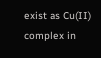exist as Cu(II) complex in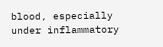blood, especially under inflammatory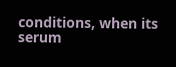conditions, when its serum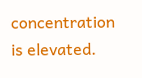concentration is elevated.